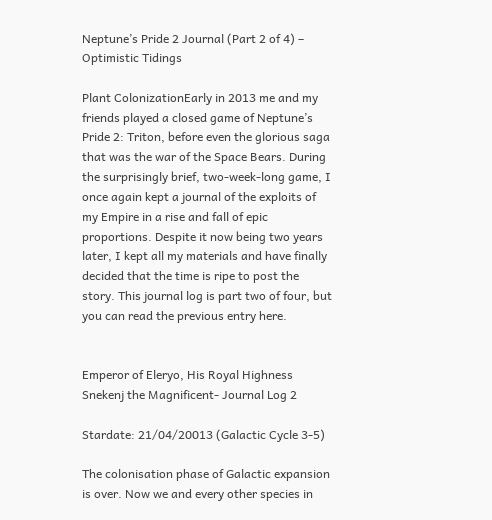Neptune’s Pride 2 Journal (Part 2 of 4) – Optimistic Tidings

Plant ColonizationEarly in 2013 me and my friends played a closed game of Neptune’s Pride 2: Triton, before even the glorious saga that was the war of the Space Bears. During the surprisingly brief, two-week-long game, I once again kept a journal of the exploits of my Empire in a rise and fall of epic proportions. Despite it now being two years later, I kept all my materials and have finally decided that the time is ripe to post the story. This journal log is part two of four, but you can read the previous entry here.


Emperor of Eleryo, His Royal Highness Snekenj the Magnificent- Journal Log 2

Stardate: 21/04/20013 (Galactic Cycle 3-5)

The colonisation phase of Galactic expansion is over. Now we and every other species in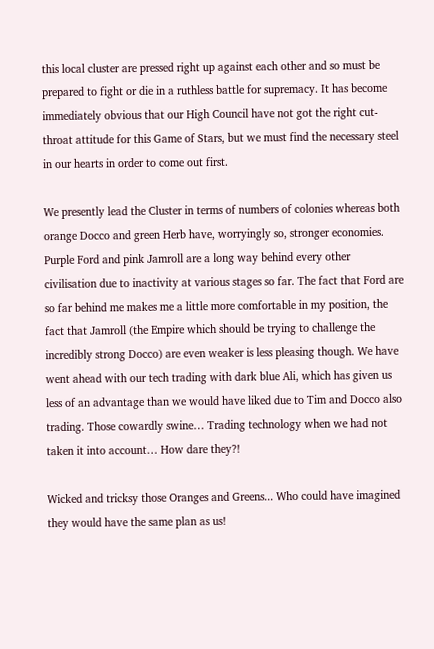this local cluster are pressed right up against each other and so must be prepared to fight or die in a ruthless battle for supremacy. It has become immediately obvious that our High Council have not got the right cut-throat attitude for this Game of Stars, but we must find the necessary steel in our hearts in order to come out first.

We presently lead the Cluster in terms of numbers of colonies whereas both orange Docco and green Herb have, worryingly so, stronger economies. Purple Ford and pink Jamroll are a long way behind every other civilisation due to inactivity at various stages so far. The fact that Ford are so far behind me makes me a little more comfortable in my position, the fact that Jamroll (the Empire which should be trying to challenge the incredibly strong Docco) are even weaker is less pleasing though. We have went ahead with our tech trading with dark blue Ali, which has given us less of an advantage than we would have liked due to Tim and Docco also trading. Those cowardly swine… Trading technology when we had not taken it into account… How dare they?!

Wicked and tricksy those Oranges and Greens... Who could have imagined they would have the same plan as us!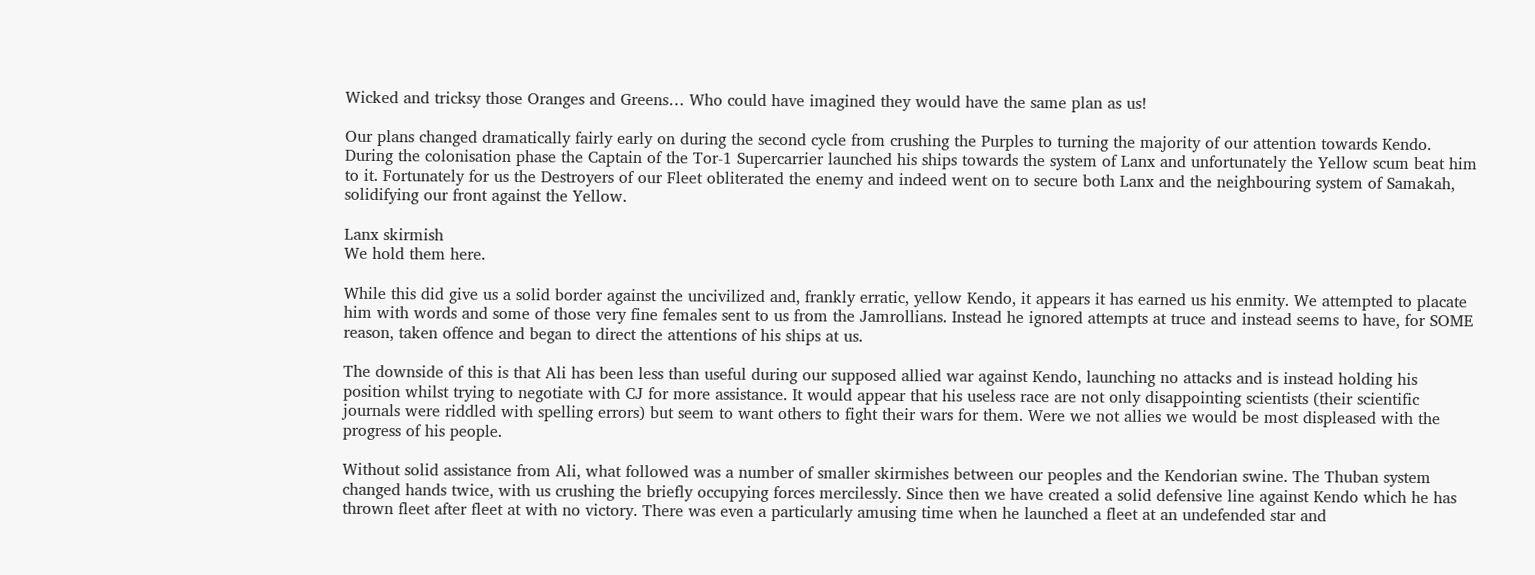Wicked and tricksy those Oranges and Greens… Who could have imagined they would have the same plan as us!

Our plans changed dramatically fairly early on during the second cycle from crushing the Purples to turning the majority of our attention towards Kendo. During the colonisation phase the Captain of the Tor-1 Supercarrier launched his ships towards the system of Lanx and unfortunately the Yellow scum beat him to it. Fortunately for us the Destroyers of our Fleet obliterated the enemy and indeed went on to secure both Lanx and the neighbouring system of Samakah, solidifying our front against the Yellow.

Lanx skirmish
We hold them here.

While this did give us a solid border against the uncivilized and, frankly erratic, yellow Kendo, it appears it has earned us his enmity. We attempted to placate him with words and some of those very fine females sent to us from the Jamrollians. Instead he ignored attempts at truce and instead seems to have, for SOME reason, taken offence and began to direct the attentions of his ships at us.

The downside of this is that Ali has been less than useful during our supposed allied war against Kendo, launching no attacks and is instead holding his position whilst trying to negotiate with CJ for more assistance. It would appear that his useless race are not only disappointing scientists (their scientific journals were riddled with spelling errors) but seem to want others to fight their wars for them. Were we not allies we would be most displeased with the progress of his people.

Without solid assistance from Ali, what followed was a number of smaller skirmishes between our peoples and the Kendorian swine. The Thuban system changed hands twice, with us crushing the briefly occupying forces mercilessly. Since then we have created a solid defensive line against Kendo which he has thrown fleet after fleet at with no victory. There was even a particularly amusing time when he launched a fleet at an undefended star and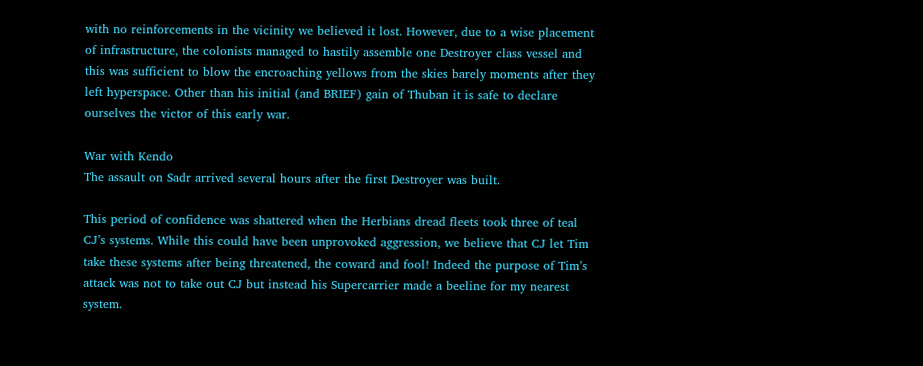with no reinforcements in the vicinity we believed it lost. However, due to a wise placement of infrastructure, the colonists managed to hastily assemble one Destroyer class vessel and this was sufficient to blow the encroaching yellows from the skies barely moments after they left hyperspace. Other than his initial (and BRIEF) gain of Thuban it is safe to declare ourselves the victor of this early war.

War with Kendo
The assault on Sadr arrived several hours after the first Destroyer was built.

This period of confidence was shattered when the Herbians dread fleets took three of teal CJ’s systems. While this could have been unprovoked aggression, we believe that CJ let Tim take these systems after being threatened, the coward and fool! Indeed the purpose of Tim’s attack was not to take out CJ but instead his Supercarrier made a beeline for my nearest system.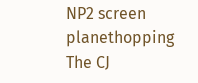NP2 screen planethopping
The CJ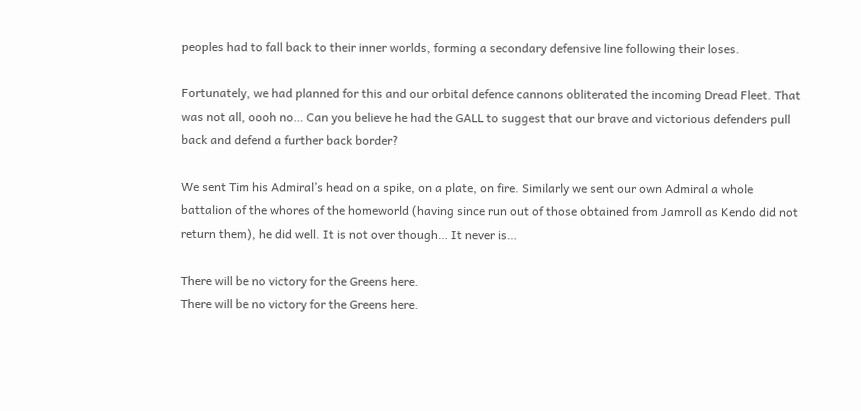peoples had to fall back to their inner worlds, forming a secondary defensive line following their loses.

Fortunately, we had planned for this and our orbital defence cannons obliterated the incoming Dread Fleet. That was not all, oooh no… Can you believe he had the GALL to suggest that our brave and victorious defenders pull back and defend a further back border?

We sent Tim his Admiral’s head on a spike, on a plate, on fire. Similarly we sent our own Admiral a whole battalion of the whores of the homeworld (having since run out of those obtained from Jamroll as Kendo did not return them), he did well. It is not over though… It never is…

There will be no victory for the Greens here.
There will be no victory for the Greens here.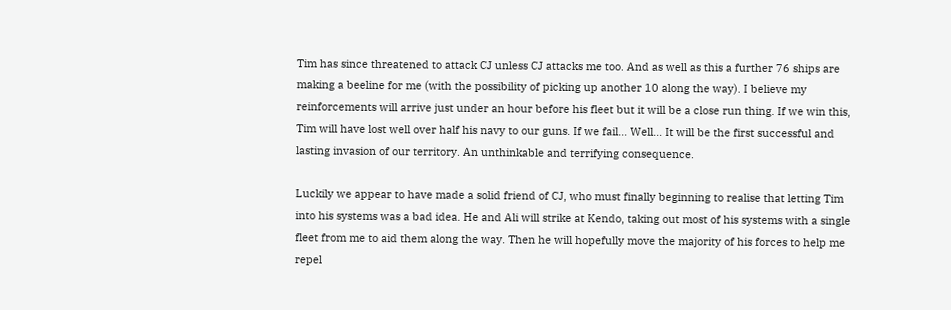Tim has since threatened to attack CJ unless CJ attacks me too. And as well as this a further 76 ships are making a beeline for me (with the possibility of picking up another 10 along the way). I believe my reinforcements will arrive just under an hour before his fleet but it will be a close run thing. If we win this, Tim will have lost well over half his navy to our guns. If we fail… Well… It will be the first successful and lasting invasion of our territory. An unthinkable and terrifying consequence.

Luckily we appear to have made a solid friend of CJ, who must finally beginning to realise that letting Tim into his systems was a bad idea. He and Ali will strike at Kendo, taking out most of his systems with a single fleet from me to aid them along the way. Then he will hopefully move the majority of his forces to help me repel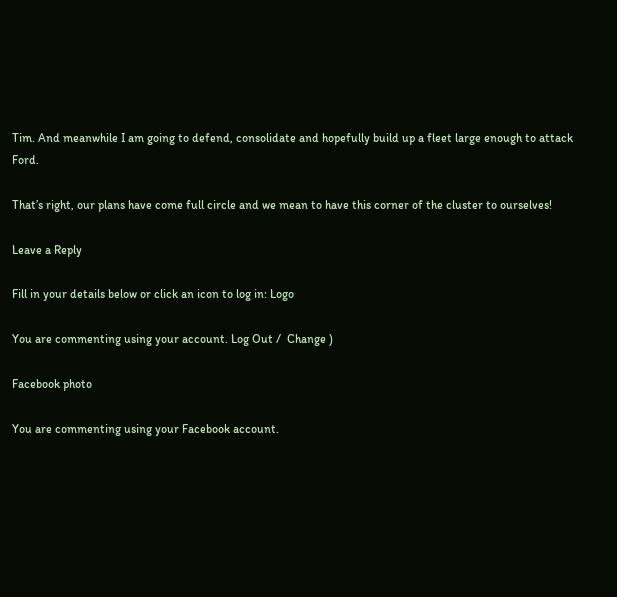Tim. And meanwhile I am going to defend, consolidate and hopefully build up a fleet large enough to attack Ford.

That’s right, our plans have come full circle and we mean to have this corner of the cluster to ourselves!

Leave a Reply

Fill in your details below or click an icon to log in: Logo

You are commenting using your account. Log Out /  Change )

Facebook photo

You are commenting using your Facebook account.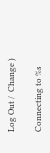Log Out /  Change )

Connecting to %s